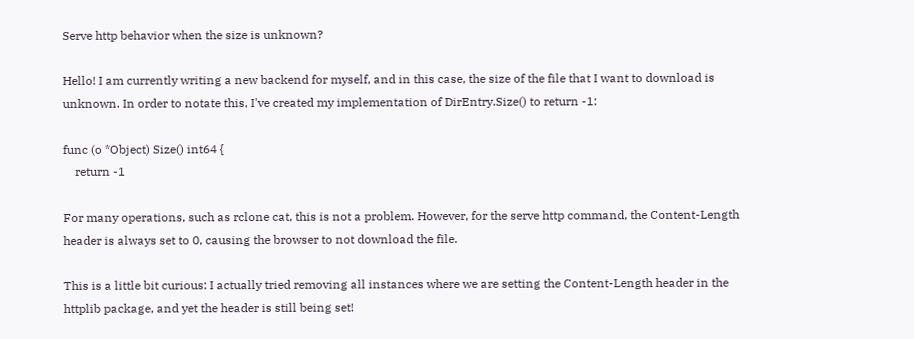Serve http behavior when the size is unknown?

Hello! I am currently writing a new backend for myself, and in this case, the size of the file that I want to download is unknown. In order to notate this, I've created my implementation of DirEntry.Size() to return -1:

func (o *Object) Size() int64 {
    return -1

For many operations, such as rclone cat, this is not a problem. However, for the serve http command, the Content-Length header is always set to 0, causing the browser to not download the file.

This is a little bit curious: I actually tried removing all instances where we are setting the Content-Length header in the httplib package, and yet the header is still being set!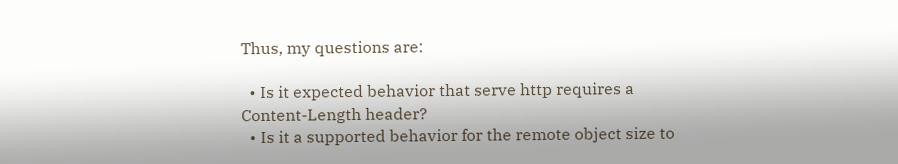Thus, my questions are:

  • Is it expected behavior that serve http requires a Content-Length header?
  • Is it a supported behavior for the remote object size to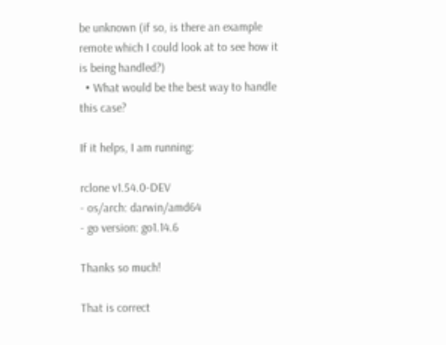be unknown (if so, is there an example remote which I could look at to see how it is being handled?)
  • What would be the best way to handle this case?

If it helps, I am running:

rclone v1.54.0-DEV
- os/arch: darwin/amd64
- go version: go1.14.6

Thanks so much!

That is correct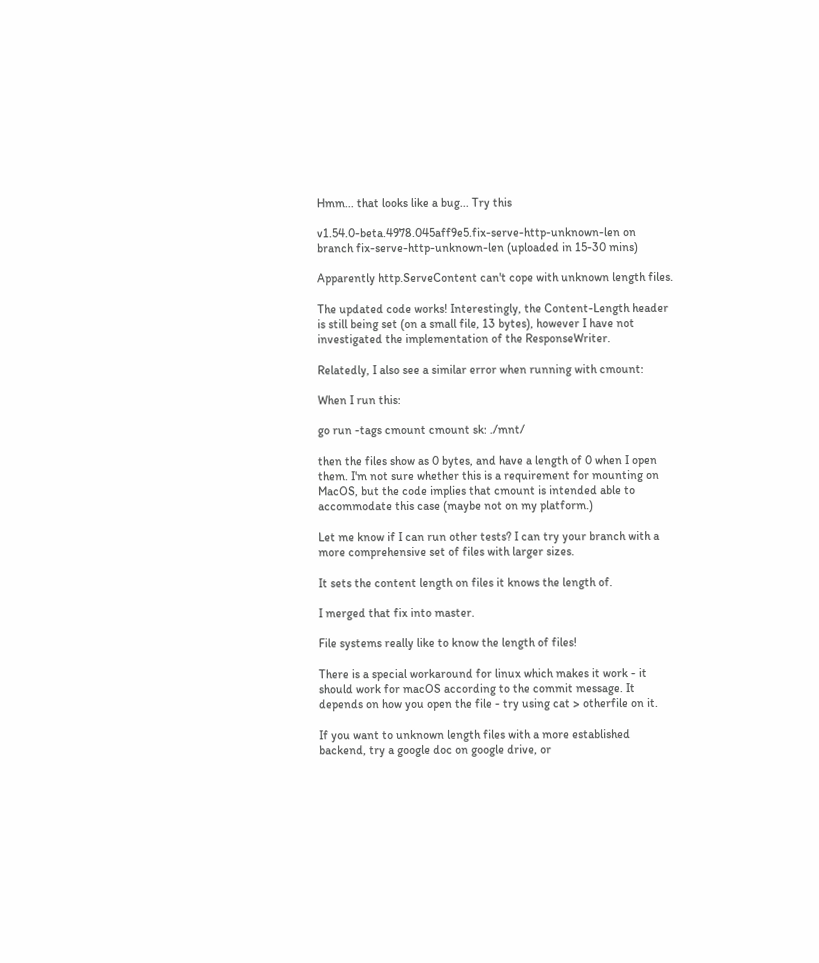Hmm... that looks like a bug... Try this

v1.54.0-beta.4978.045aff9e5.fix-serve-http-unknown-len on branch fix-serve-http-unknown-len (uploaded in 15-30 mins)

Apparently http.ServeContent can't cope with unknown length files.

The updated code works! Interestingly, the Content-Length header is still being set (on a small file, 13 bytes), however I have not investigated the implementation of the ResponseWriter.

Relatedly, I also see a similar error when running with cmount:

When I run this:

go run -tags cmount cmount sk: ./mnt/

then the files show as 0 bytes, and have a length of 0 when I open them. I'm not sure whether this is a requirement for mounting on MacOS, but the code implies that cmount is intended able to accommodate this case (maybe not on my platform.)

Let me know if I can run other tests? I can try your branch with a more comprehensive set of files with larger sizes.

It sets the content length on files it knows the length of.

I merged that fix into master.

File systems really like to know the length of files!

There is a special workaround for linux which makes it work - it should work for macOS according to the commit message. It depends on how you open the file - try using cat > otherfile on it.

If you want to unknown length files with a more established backend, try a google doc on google drive, or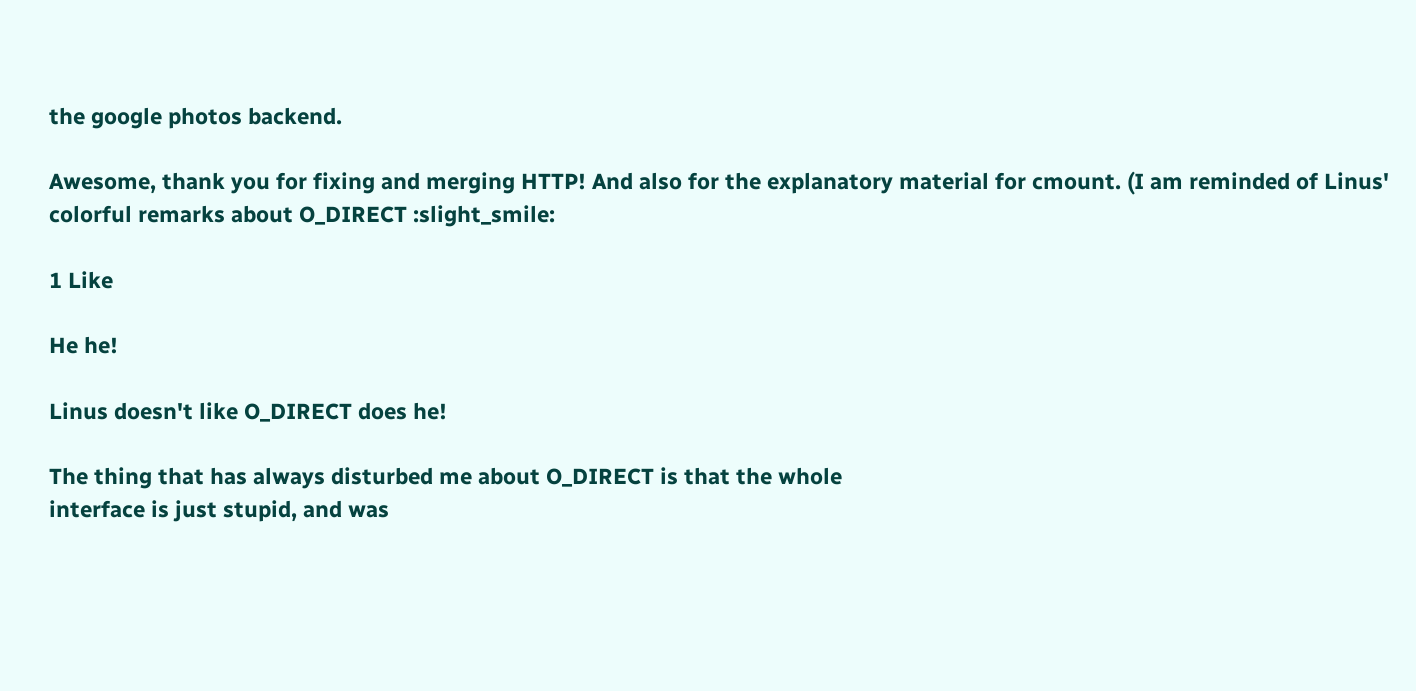the google photos backend.

Awesome, thank you for fixing and merging HTTP! And also for the explanatory material for cmount. (I am reminded of Linus' colorful remarks about O_DIRECT :slight_smile:

1 Like

He he!

Linus doesn't like O_DIRECT does he!

The thing that has always disturbed me about O_DIRECT is that the whole
interface is just stupid, and was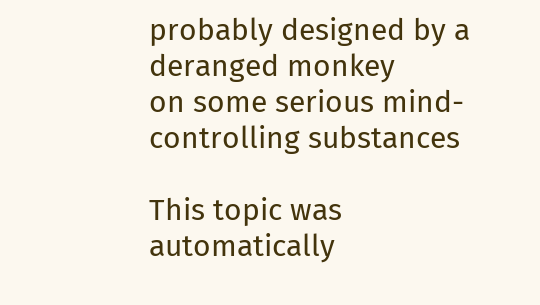probably designed by a deranged monkey
on some serious mind-controlling substances

This topic was automatically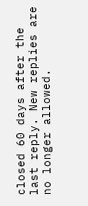closed 60 days after the last reply. New replies are no longer allowed.